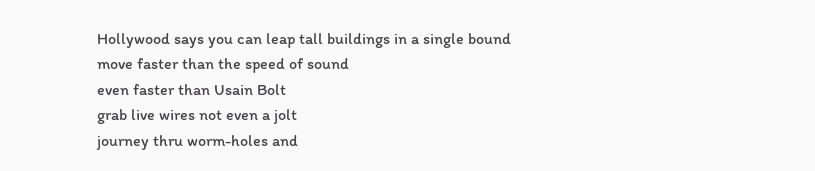Hollywood says you can leap tall buildings in a single bound
move faster than the speed of sound
even faster than Usain Bolt
grab live wires not even a jolt
journey thru worm-holes and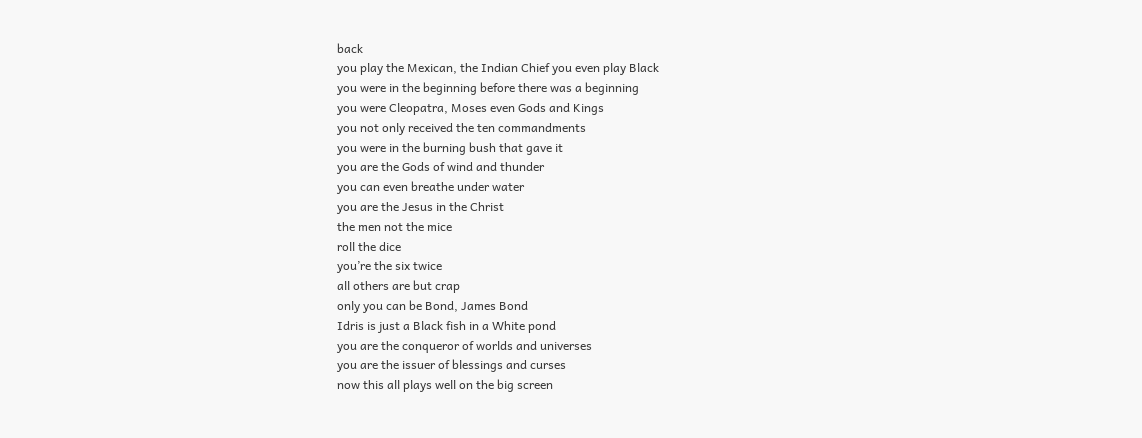back
you play the Mexican, the Indian Chief you even play Black
you were in the beginning before there was a beginning
you were Cleopatra, Moses even Gods and Kings
you not only received the ten commandments
you were in the burning bush that gave it
you are the Gods of wind and thunder
you can even breathe under water
you are the Jesus in the Christ
the men not the mice
roll the dice
you’re the six twice
all others are but crap
only you can be Bond, James Bond
Idris is just a Black fish in a White pond
you are the conqueror of worlds and universes
you are the issuer of blessings and curses
now this all plays well on the big screen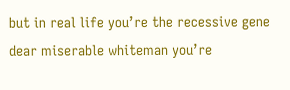but in real life you’re the recessive gene
dear miserable whiteman you’re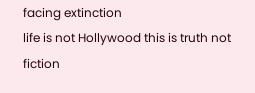facing extinction
life is not Hollywood this is truth not fiction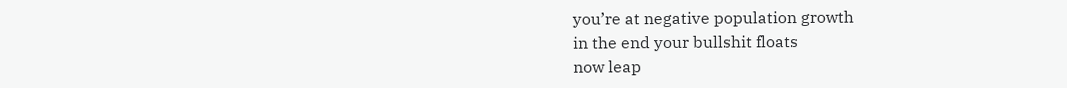you’re at negative population growth
in the end your bullshit floats
now leap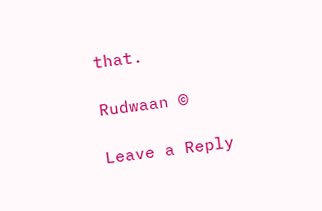that.

Rudwaan ©

Leave a Reply